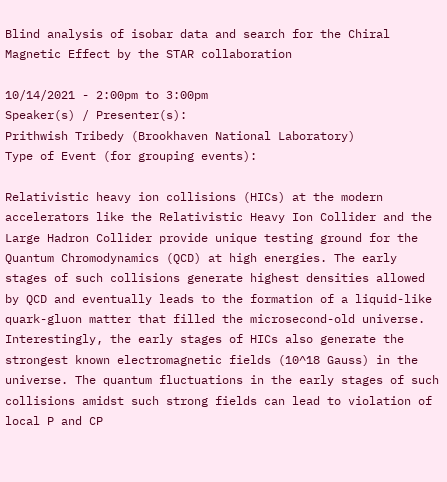Blind analysis of isobar data and search for the Chiral Magnetic Effect by the STAR collaboration

10/14/2021 - 2:00pm to 3:00pm
Speaker(s) / Presenter(s):
Prithwish Tribedy (Brookhaven National Laboratory)
Type of Event (for grouping events):

Relativistic heavy ion collisions (HICs) at the modern accelerators like the Relativistic Heavy Ion Collider and the Large Hadron Collider provide unique testing ground for the Quantum Chromodynamics (QCD) at high energies. The early stages of such collisions generate highest densities allowed by QCD and eventually leads to the formation of a liquid-like quark-gluon matter that filled the microsecond-old universe. Interestingly, the early stages of HICs also generate the strongest known electromagnetic fields (10^18 Gauss) in the universe. The quantum fluctuations in the early stages of such collisions amidst such strong fields can lead to violation of local P and CP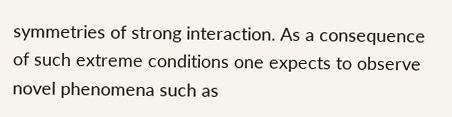symmetries of strong interaction. As a consequence of such extreme conditions one expects to observe novel phenomena such as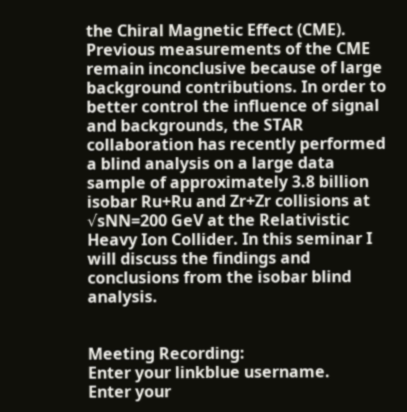the Chiral Magnetic Effect (CME). Previous measurements of the CME remain inconclusive because of large background contributions. In order to better control the influence of signal and backgrounds, the STAR collaboration has recently performed a blind analysis on a large data sample of approximately 3.8 billion isobar Ru+Ru and Zr+Zr collisions at √sNN=200 GeV at the Relativistic Heavy Ion Collider. In this seminar I will discuss the findings and conclusions from the isobar blind analysis.


Meeting Recording:
Enter your linkblue username.
Enter your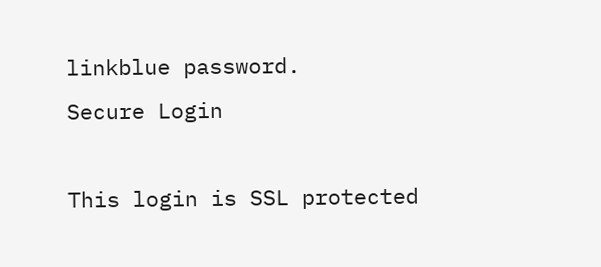linkblue password.
Secure Login

This login is SSL protected